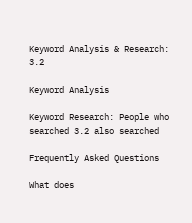Keyword Analysis & Research: 3.2

Keyword Analysis

Keyword Research: People who searched 3.2 also searched

Frequently Asked Questions

What does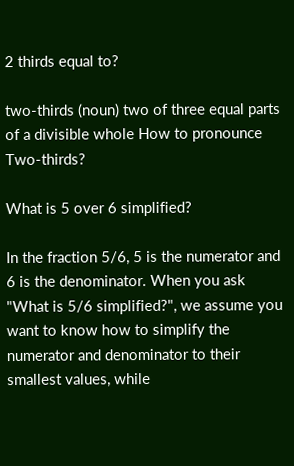2 thirds equal to?

two-thirds (noun) two of three equal parts of a divisible whole How to pronounce Two-thirds?

What is 5 over 6 simplified?

In the fraction 5/6, 5 is the numerator and 6 is the denominator. When you ask "What is 5/6 simplified?", we assume you want to know how to simplify the numerator and denominator to their smallest values, while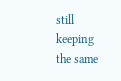still keeping the same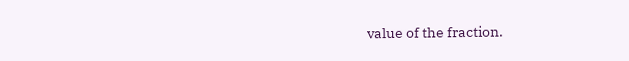value of the fraction.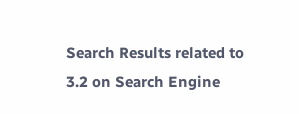Search Results related to 3.2 on Search Engine